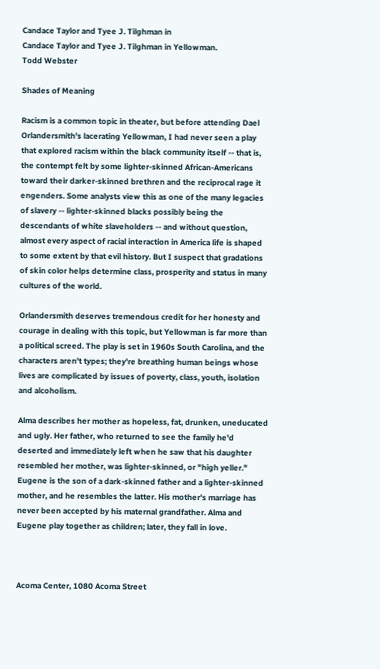Candace Taylor and Tyee J. Tilghman in
Candace Taylor and Tyee J. Tilghman in Yellowman.
Todd Webster

Shades of Meaning

Racism is a common topic in theater, but before attending Dael Orlandersmith's lacerating Yellowman, I had never seen a play that explored racism within the black community itself -- that is, the contempt felt by some lighter-skinned African-Americans toward their darker-skinned brethren and the reciprocal rage it engenders. Some analysts view this as one of the many legacies of slavery -- lighter-skinned blacks possibly being the descendants of white slaveholders -- and without question, almost every aspect of racial interaction in America life is shaped to some extent by that evil history. But I suspect that gradations of skin color helps determine class, prosperity and status in many cultures of the world.

Orlandersmith deserves tremendous credit for her honesty and courage in dealing with this topic, but Yellowman is far more than a political screed. The play is set in 1960s South Carolina, and the characters aren't types; they're breathing human beings whose lives are complicated by issues of poverty, class, youth, isolation and alcoholism.

Alma describes her mother as hopeless, fat, drunken, uneducated and ugly. Her father, who returned to see the family he'd deserted and immediately left when he saw that his daughter resembled her mother, was lighter-skinned, or "high yeller." Eugene is the son of a dark-skinned father and a lighter-skinned mother, and he resembles the latter. His mother's marriage has never been accepted by his maternal grandfather. Alma and Eugene play together as children; later, they fall in love.



Acoma Center, 1080 Acoma Street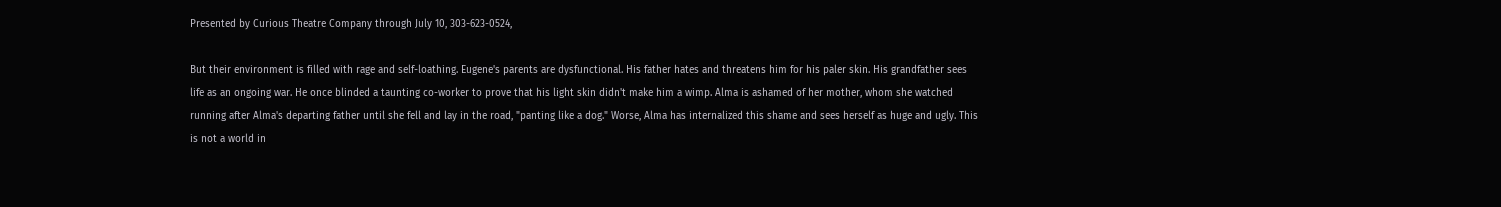Presented by Curious Theatre Company through July 10, 303-623-0524,

But their environment is filled with rage and self-loathing. Eugene's parents are dysfunctional. His father hates and threatens him for his paler skin. His grandfather sees life as an ongoing war. He once blinded a taunting co-worker to prove that his light skin didn't make him a wimp. Alma is ashamed of her mother, whom she watched running after Alma's departing father until she fell and lay in the road, "panting like a dog." Worse, Alma has internalized this shame and sees herself as huge and ugly. This is not a world in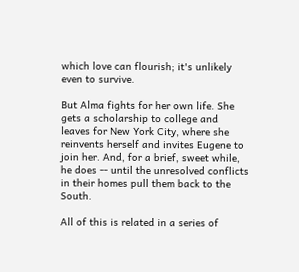which love can flourish; it's unlikely even to survive.

But Alma fights for her own life. She gets a scholarship to college and leaves for New York City, where she reinvents herself and invites Eugene to join her. And, for a brief, sweet while, he does -- until the unresolved conflicts in their homes pull them back to the South.

All of this is related in a series of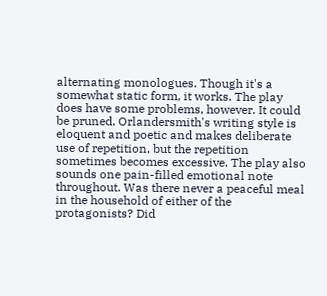alternating monologues. Though it's a somewhat static form, it works. The play does have some problems, however. It could be pruned. Orlandersmith's writing style is eloquent and poetic and makes deliberate use of repetition, but the repetition sometimes becomes excessive. The play also sounds one pain-filled emotional note throughout. Was there never a peaceful meal in the household of either of the protagonists? Did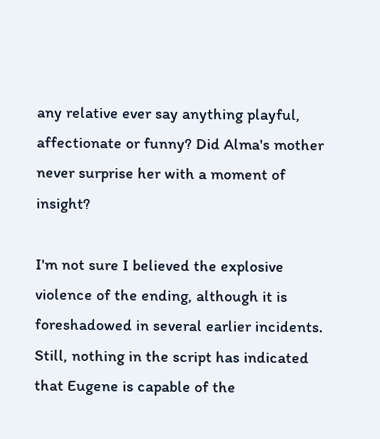any relative ever say anything playful, affectionate or funny? Did Alma's mother never surprise her with a moment of insight?

I'm not sure I believed the explosive violence of the ending, although it is foreshadowed in several earlier incidents. Still, nothing in the script has indicated that Eugene is capable of the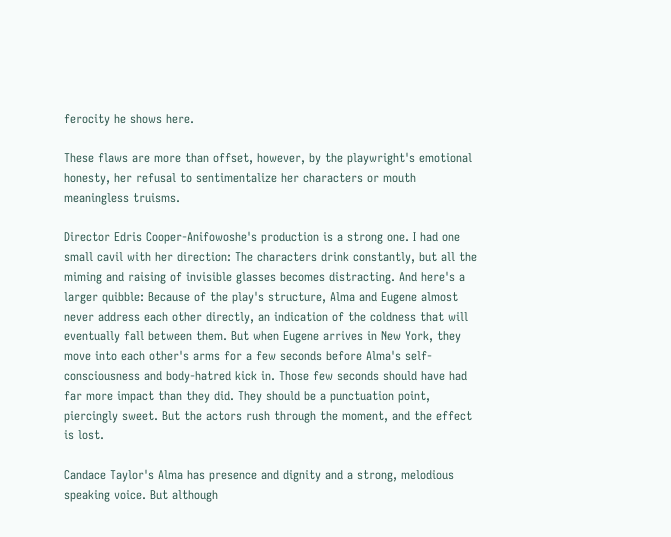ferocity he shows here.

These flaws are more than offset, however, by the playwright's emotional honesty, her refusal to sentimentalize her characters or mouth meaningless truisms.

Director Edris Cooper-Anifowoshe's production is a strong one. I had one small cavil with her direction: The characters drink constantly, but all the miming and raising of invisible glasses becomes distracting. And here's a larger quibble: Because of the play's structure, Alma and Eugene almost never address each other directly, an indication of the coldness that will eventually fall between them. But when Eugene arrives in New York, they move into each other's arms for a few seconds before Alma's self-consciousness and body-hatred kick in. Those few seconds should have had far more impact than they did. They should be a punctuation point, piercingly sweet. But the actors rush through the moment, and the effect is lost.

Candace Taylor's Alma has presence and dignity and a strong, melodious speaking voice. But although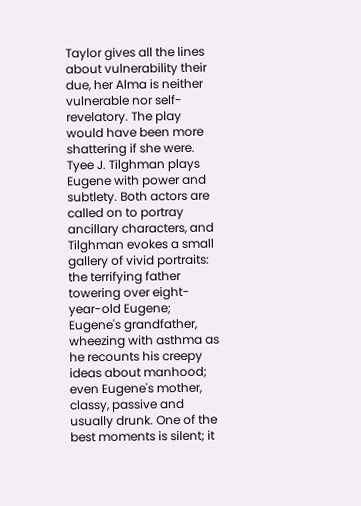Taylor gives all the lines about vulnerability their due, her Alma is neither vulnerable nor self-revelatory. The play would have been more shattering if she were. Tyee J. Tilghman plays Eugene with power and subtlety. Both actors are called on to portray ancillary characters, and Tilghman evokes a small gallery of vivid portraits: the terrifying father towering over eight-year-old Eugene; Eugene's grandfather, wheezing with asthma as he recounts his creepy ideas about manhood; even Eugene's mother, classy, passive and usually drunk. One of the best moments is silent; it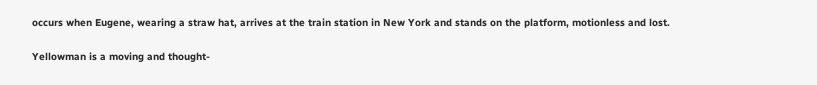occurs when Eugene, wearing a straw hat, arrives at the train station in New York and stands on the platform, motionless and lost.

Yellowman is a moving and thought-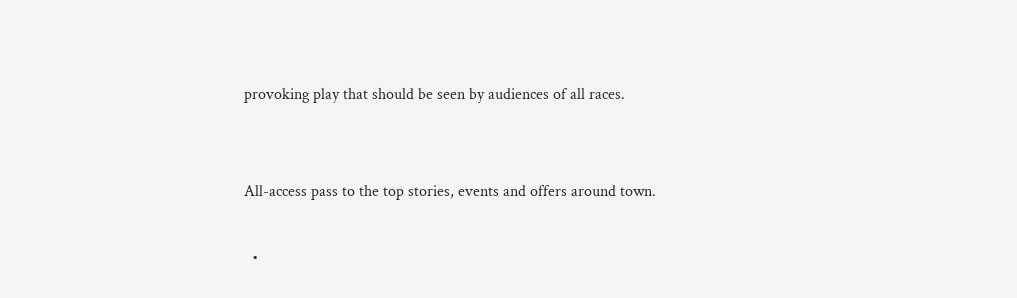provoking play that should be seen by audiences of all races.


All-access pass to the top stories, events and offers around town.

  •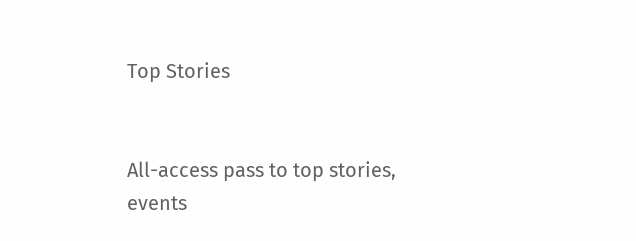Top Stories


All-access pass to top stories, events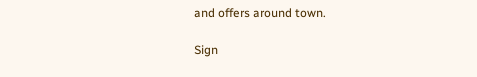and offers around town.

Sign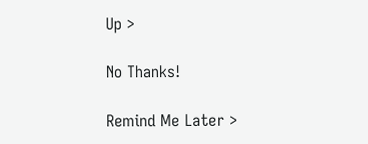Up >

No Thanks!

Remind Me Later >